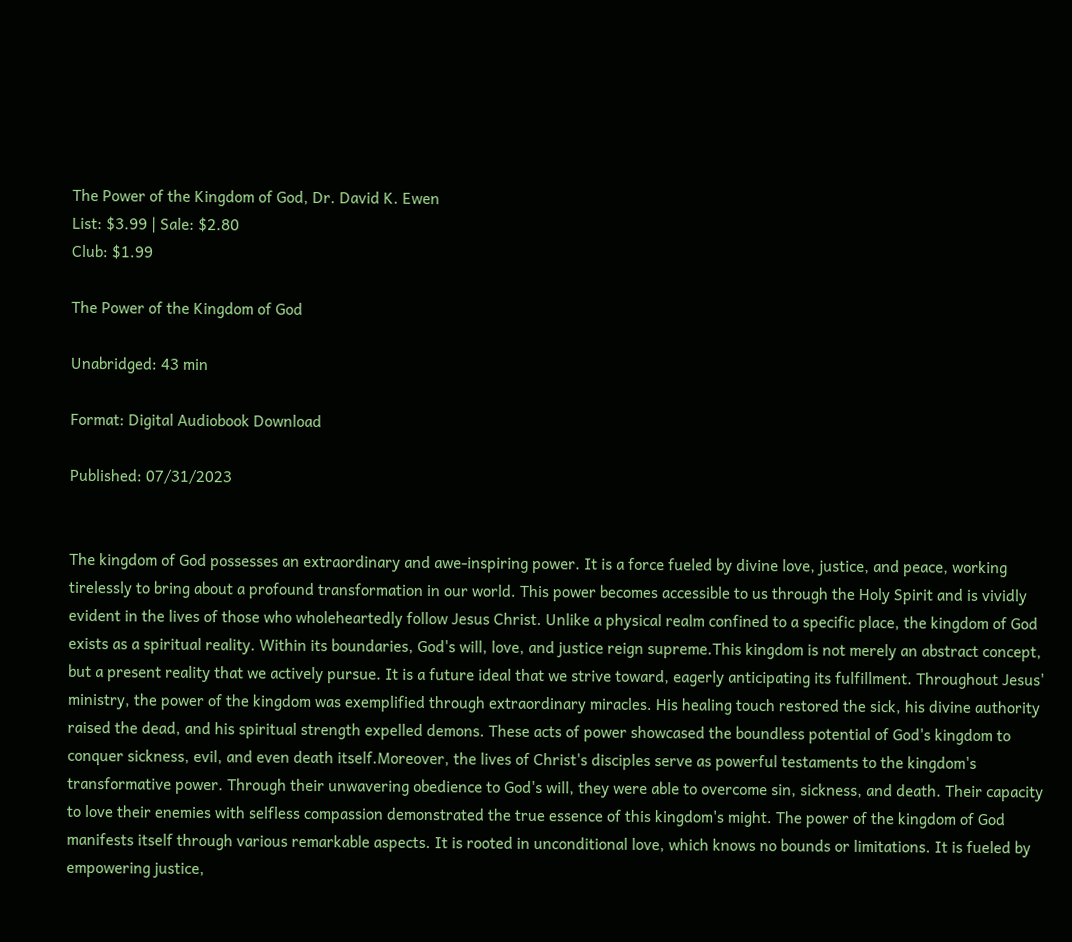The Power of the Kingdom of God, Dr. David K. Ewen
List: $3.99 | Sale: $2.80
Club: $1.99

The Power of the Kingdom of God

Unabridged: 43 min

Format: Digital Audiobook Download

Published: 07/31/2023


The kingdom of God possesses an extraordinary and awe-inspiring power. It is a force fueled by divine love, justice, and peace, working tirelessly to bring about a profound transformation in our world. This power becomes accessible to us through the Holy Spirit and is vividly evident in the lives of those who wholeheartedly follow Jesus Christ. Unlike a physical realm confined to a specific place, the kingdom of God exists as a spiritual reality. Within its boundaries, God's will, love, and justice reign supreme.This kingdom is not merely an abstract concept, but a present reality that we actively pursue. It is a future ideal that we strive toward, eagerly anticipating its fulfillment. Throughout Jesus' ministry, the power of the kingdom was exemplified through extraordinary miracles. His healing touch restored the sick, his divine authority raised the dead, and his spiritual strength expelled demons. These acts of power showcased the boundless potential of God's kingdom to conquer sickness, evil, and even death itself.Moreover, the lives of Christ's disciples serve as powerful testaments to the kingdom's transformative power. Through their unwavering obedience to God's will, they were able to overcome sin, sickness, and death. Their capacity to love their enemies with selfless compassion demonstrated the true essence of this kingdom's might. The power of the kingdom of God manifests itself through various remarkable aspects. It is rooted in unconditional love, which knows no bounds or limitations. It is fueled by empowering justice,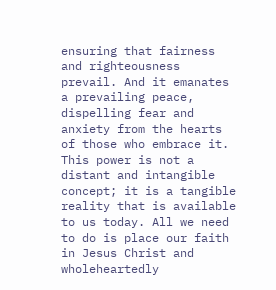ensuring that fairness and righteousness prevail. And it emanates a prevailing peace, dispelling fear and anxiety from the hearts of those who embrace it. This power is not a distant and intangible concept; it is a tangible reality that is available to us today. All we need to do is place our faith in Jesus Christ and wholeheartedly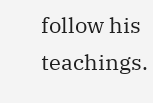follow his teachings.